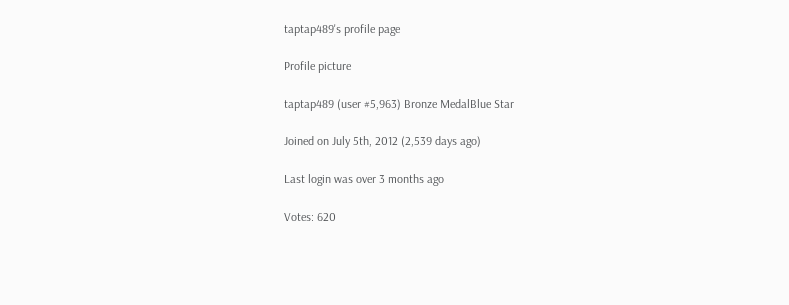taptap489's profile page

Profile picture

taptap489 (user #5,963) Bronze MedalBlue Star

Joined on July 5th, 2012 (2,539 days ago)

Last login was over 3 months ago

Votes: 620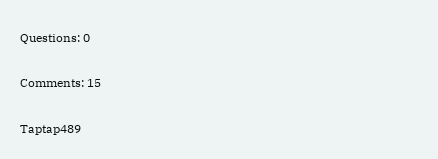Questions: 0

Comments: 15

Taptap489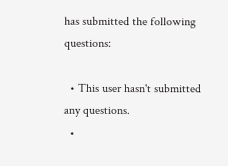has submitted the following questions:

  • This user hasn't submitted any questions.
  •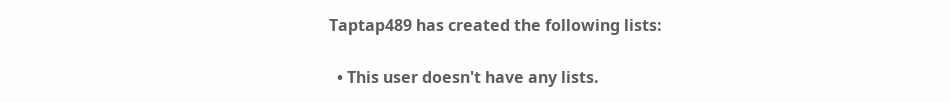Taptap489 has created the following lists:

  • This user doesn't have any lists.